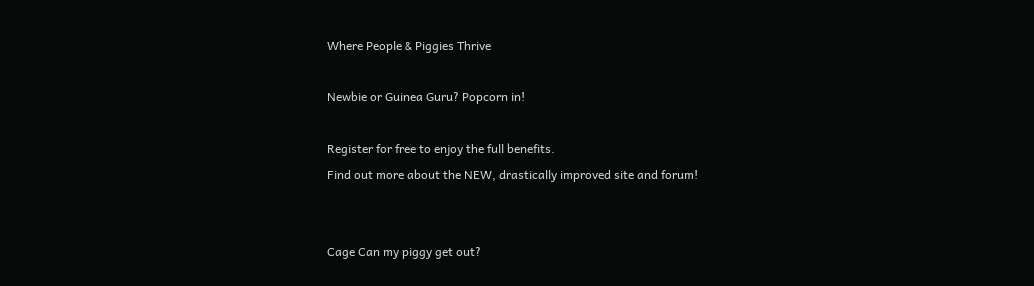Where People & Piggies Thrive

Newbie or Guinea Guru? Popcorn in!

Register for free to enjoy the full benefits.
Find out more about the NEW, drastically improved site and forum!


Cage Can my piggy get out?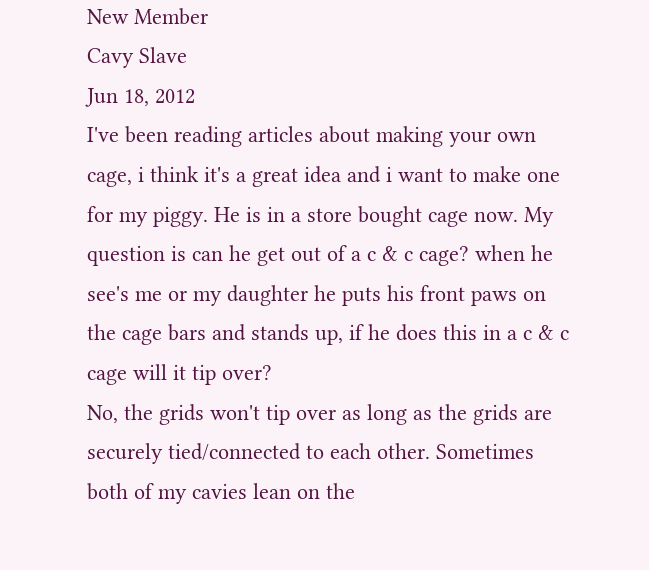New Member
Cavy Slave
Jun 18, 2012
I've been reading articles about making your own cage, i think it's a great idea and i want to make one for my piggy. He is in a store bought cage now. My question is can he get out of a c & c cage? when he see's me or my daughter he puts his front paws on the cage bars and stands up, if he does this in a c & c cage will it tip over?
No, the grids won't tip over as long as the grids are securely tied/connected to each other. Sometimes both of my cavies lean on the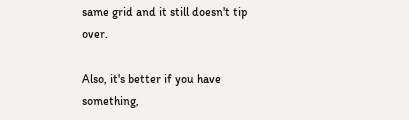same grid and it still doesn't tip over.

Also, it's better if you have something,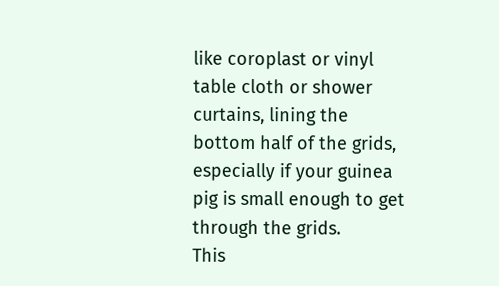like coroplast or vinyl table cloth or shower curtains, lining the bottom half of the grids, especially if your guinea pig is small enough to get through the grids.
This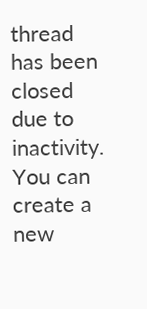thread has been closed due to inactivity. You can create a new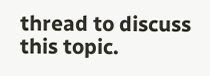thread to discuss this topic.